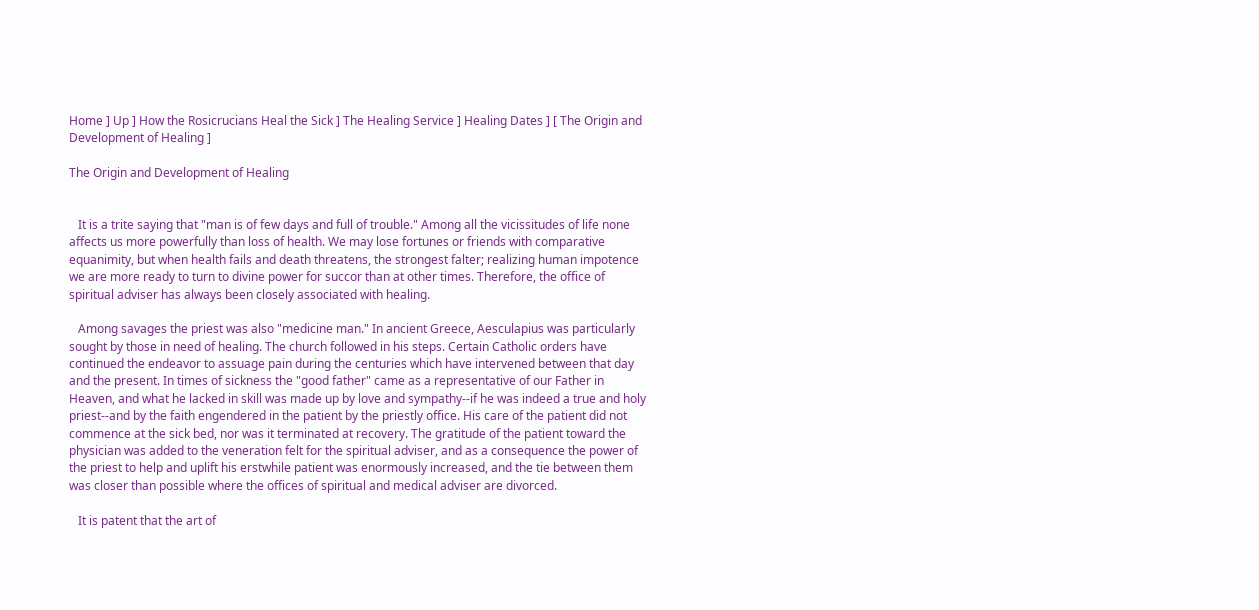Home ] Up ] How the Rosicrucians Heal the Sick ] The Healing Service ] Healing Dates ] [ The Origin and Development of Healing ]

The Origin and Development of Healing


   It is a trite saying that "man is of few days and full of trouble." Among all the vicissitudes of life none affects us more powerfully than loss of health. We may lose fortunes or friends with comparative equanimity, but when health fails and death threatens, the strongest falter; realizing human impotence we are more ready to turn to divine power for succor than at other times. Therefore, the office of spiritual adviser has always been closely associated with healing.

   Among savages the priest was also "medicine man." In ancient Greece, Aesculapius was particularly sought by those in need of healing. The church followed in his steps. Certain Catholic orders have continued the endeavor to assuage pain during the centuries which have intervened between that day and the present. In times of sickness the "good father" came as a representative of our Father in Heaven, and what he lacked in skill was made up by love and sympathy--if he was indeed a true and holy priest--and by the faith engendered in the patient by the priestly office. His care of the patient did not commence at the sick bed, nor was it terminated at recovery. The gratitude of the patient toward the physician was added to the veneration felt for the spiritual adviser, and as a consequence the power of the priest to help and uplift his erstwhile patient was enormously increased, and the tie between them was closer than possible where the offices of spiritual and medical adviser are divorced.

   It is patent that the art of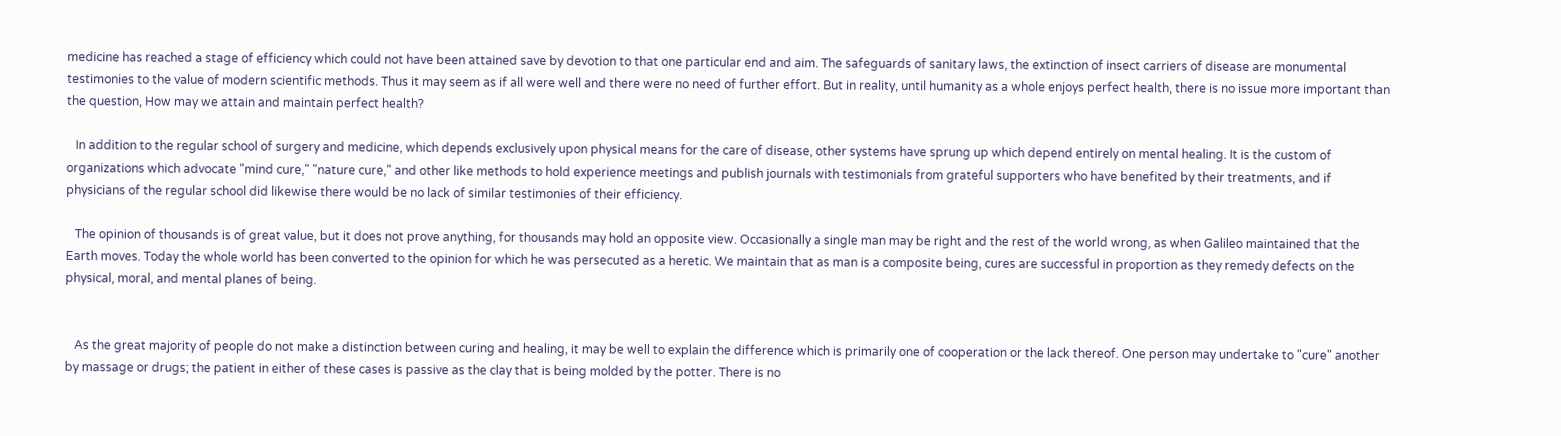medicine has reached a stage of efficiency which could not have been attained save by devotion to that one particular end and aim. The safeguards of sanitary laws, the extinction of insect carriers of disease are monumental testimonies to the value of modern scientific methods. Thus it may seem as if all were well and there were no need of further effort. But in reality, until humanity as a whole enjoys perfect health, there is no issue more important than the question, How may we attain and maintain perfect health?

   In addition to the regular school of surgery and medicine, which depends exclusively upon physical means for the care of disease, other systems have sprung up which depend entirely on mental healing. It is the custom of organizations which advocate "mind cure," "nature cure," and other like methods to hold experience meetings and publish journals with testimonials from grateful supporters who have benefited by their treatments, and if physicians of the regular school did likewise there would be no lack of similar testimonies of their efficiency.

   The opinion of thousands is of great value, but it does not prove anything, for thousands may hold an opposite view. Occasionally a single man may be right and the rest of the world wrong, as when Galileo maintained that the Earth moves. Today the whole world has been converted to the opinion for which he was persecuted as a heretic. We maintain that as man is a composite being, cures are successful in proportion as they remedy defects on the physical, moral, and mental planes of being.


   As the great majority of people do not make a distinction between curing and healing, it may be well to explain the difference which is primarily one of cooperation or the lack thereof. One person may undertake to "cure" another by massage or drugs; the patient in either of these cases is passive as the clay that is being molded by the potter. There is no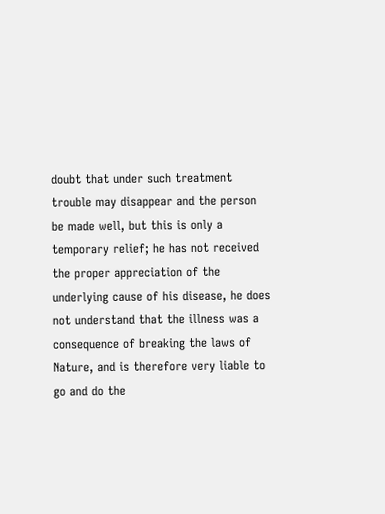doubt that under such treatment trouble may disappear and the person be made well, but this is only a temporary relief; he has not received the proper appreciation of the underlying cause of his disease, he does not understand that the illness was a consequence of breaking the laws of Nature, and is therefore very liable to go and do the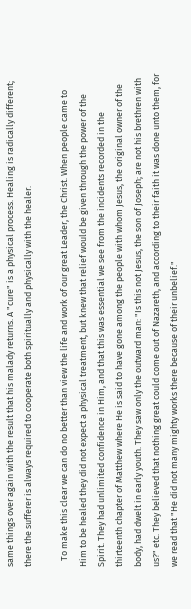same things over again with the result that his malady returns. A "cure" is a physical process. Healing is radically different; there the sufferer is always required to cooperate both spiritually and physically with the healer.

   To make this clear we can do no better than view the life and work of our great Leader, the Christ. When people came to Him to be healed they did not expect a physical treatment, but knew that relief would be given through the power of the Spirit. They had unlimited confidence in Him, and that this was essential we see from the incidents recorded in the thirteenth chapter of Matthew where He is said to have gone among the people with whom Jesus, the original owner of the body, had dwelt in early youth. They saw only the outward man: "Is this not Jesus, the son of Joseph; are not his brethren with us?" etc. They believed that nothing great could come out of Nazareth, and according to their faith it was done unto them, for we read that "He did not many mighty works there because of their unbelief."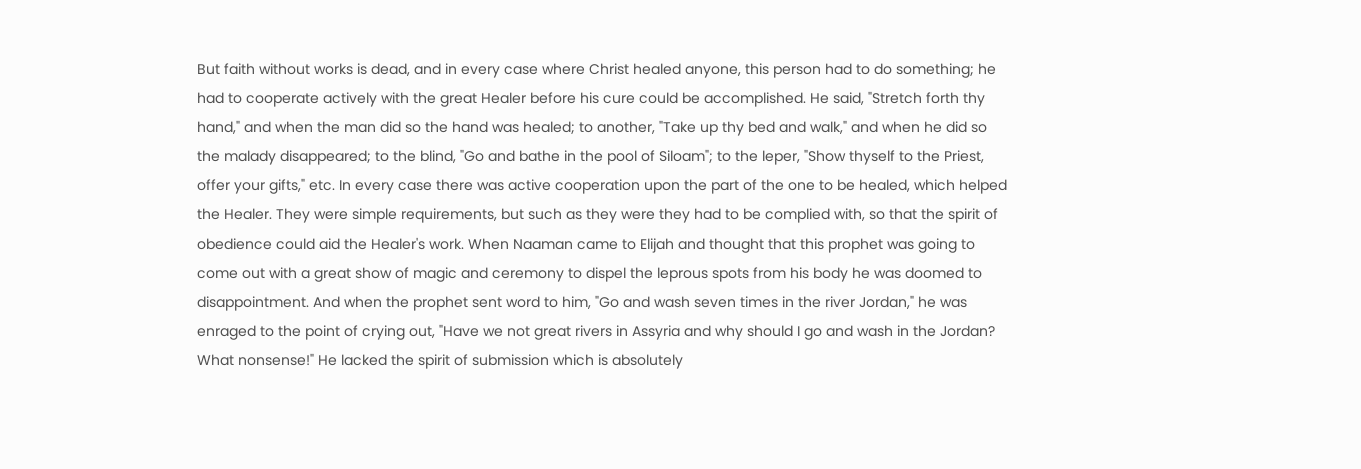But faith without works is dead, and in every case where Christ healed anyone, this person had to do something; he had to cooperate actively with the great Healer before his cure could be accomplished. He said, "Stretch forth thy hand," and when the man did so the hand was healed; to another, "Take up thy bed and walk," and when he did so the malady disappeared; to the blind, "Go and bathe in the pool of Siloam"; to the leper, "Show thyself to the Priest, offer your gifts," etc. In every case there was active cooperation upon the part of the one to be healed, which helped the Healer. They were simple requirements, but such as they were they had to be complied with, so that the spirit of obedience could aid the Healer's work. When Naaman came to Elijah and thought that this prophet was going to come out with a great show of magic and ceremony to dispel the leprous spots from his body he was doomed to disappointment. And when the prophet sent word to him, "Go and wash seven times in the river Jordan," he was enraged to the point of crying out, "Have we not great rivers in Assyria and why should I go and wash in the Jordan? What nonsense!" He lacked the spirit of submission which is absolutely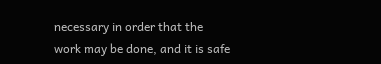necessary in order that the work may be done, and it is safe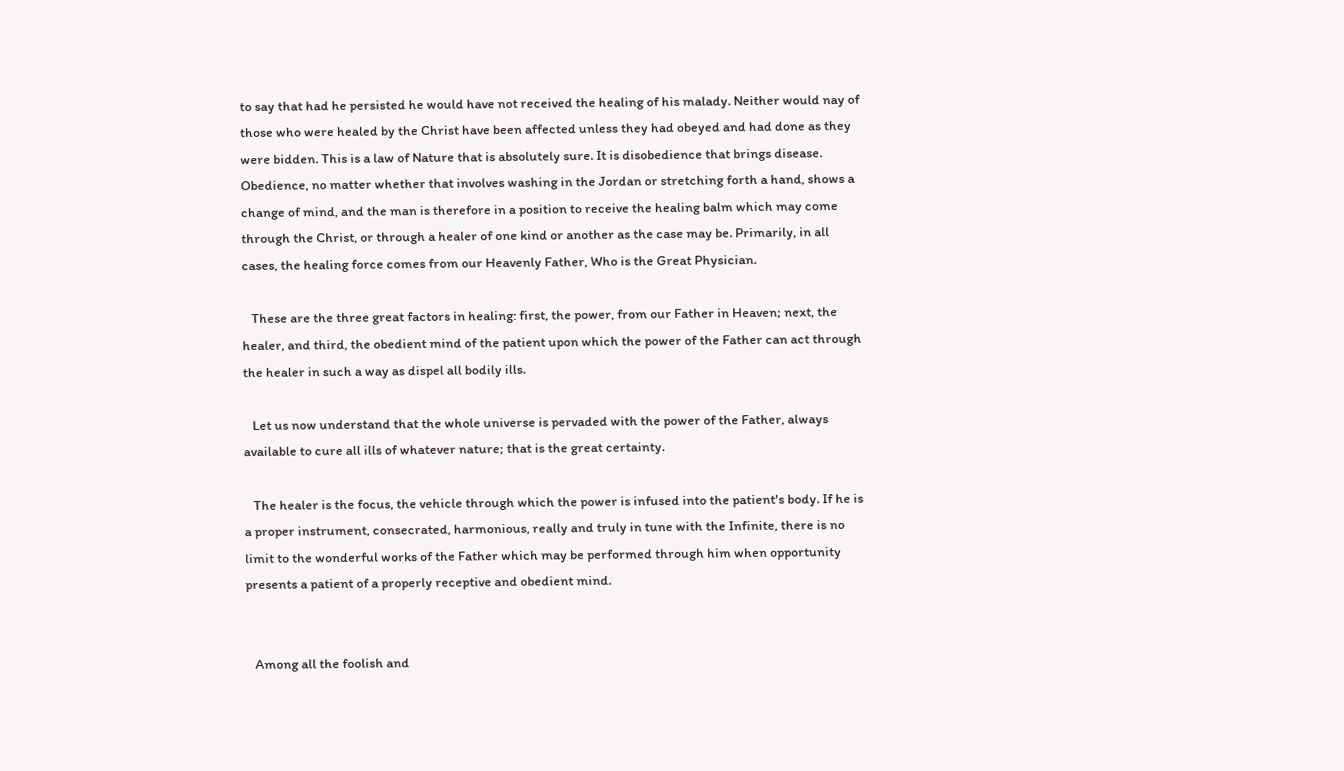to say that had he persisted he would have not received the healing of his malady. Neither would nay of those who were healed by the Christ have been affected unless they had obeyed and had done as they were bidden. This is a law of Nature that is absolutely sure. It is disobedience that brings disease. Obedience, no matter whether that involves washing in the Jordan or stretching forth a hand, shows a change of mind, and the man is therefore in a position to receive the healing balm which may come through the Christ, or through a healer of one kind or another as the case may be. Primarily, in all cases, the healing force comes from our Heavenly Father, Who is the Great Physician.

   These are the three great factors in healing: first, the power, from our Father in Heaven; next, the healer, and third, the obedient mind of the patient upon which the power of the Father can act through the healer in such a way as dispel all bodily ills.

   Let us now understand that the whole universe is pervaded with the power of the Father, always available to cure all ills of whatever nature; that is the great certainty.

   The healer is the focus, the vehicle through which the power is infused into the patient's body. If he is a proper instrument, consecrated, harmonious, really and truly in tune with the Infinite, there is no limit to the wonderful works of the Father which may be performed through him when opportunity presents a patient of a properly receptive and obedient mind.


   Among all the foolish and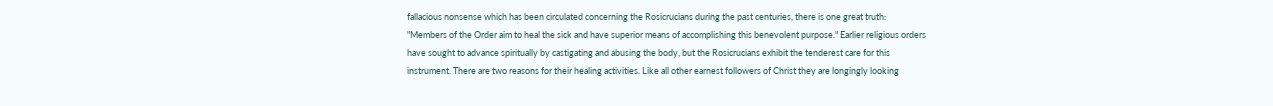fallacious nonsense which has been circulated concerning the Rosicrucians during the past centuries, there is one great truth: "Members of the Order aim to heal the sick and have superior means of accomplishing this benevolent purpose." Earlier religious orders have sought to advance spiritually by castigating and abusing the body, but the Rosicrucians exhibit the tenderest care for this instrument. There are two reasons for their healing activities. Like all other earnest followers of Christ they are longingly looking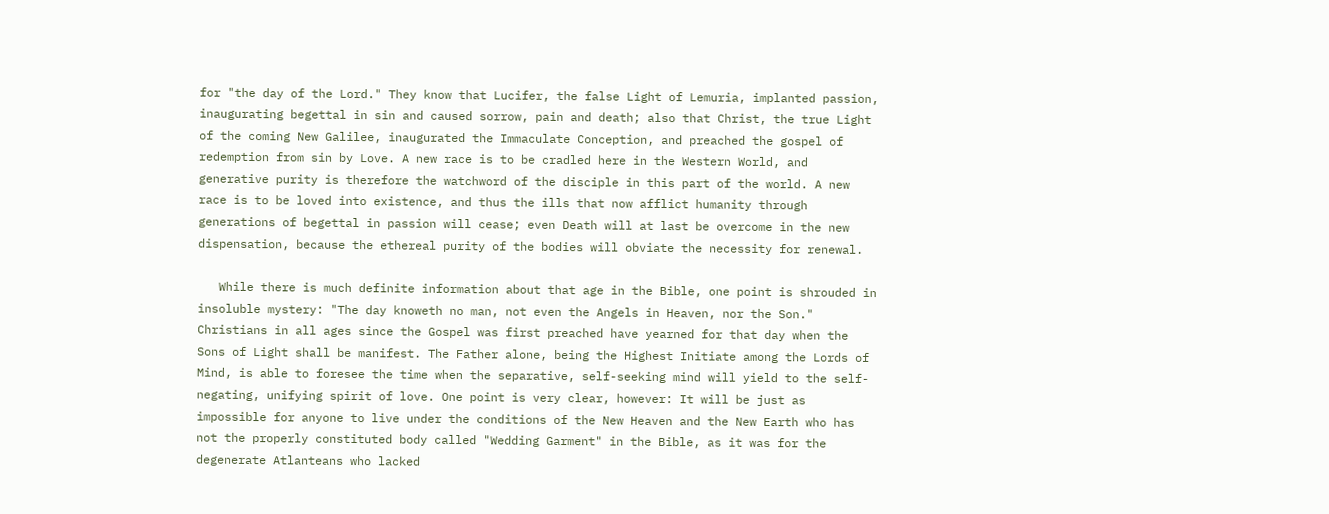for "the day of the Lord." They know that Lucifer, the false Light of Lemuria, implanted passion, inaugurating begettal in sin and caused sorrow, pain and death; also that Christ, the true Light of the coming New Galilee, inaugurated the Immaculate Conception, and preached the gospel of redemption from sin by Love. A new race is to be cradled here in the Western World, and generative purity is therefore the watchword of the disciple in this part of the world. A new race is to be loved into existence, and thus the ills that now afflict humanity through generations of begettal in passion will cease; even Death will at last be overcome in the new dispensation, because the ethereal purity of the bodies will obviate the necessity for renewal.

   While there is much definite information about that age in the Bible, one point is shrouded in insoluble mystery: "The day knoweth no man, not even the Angels in Heaven, nor the Son." Christians in all ages since the Gospel was first preached have yearned for that day when the Sons of Light shall be manifest. The Father alone, being the Highest Initiate among the Lords of Mind, is able to foresee the time when the separative, self-seeking mind will yield to the self-negating, unifying spirit of love. One point is very clear, however: It will be just as impossible for anyone to live under the conditions of the New Heaven and the New Earth who has not the properly constituted body called "Wedding Garment" in the Bible, as it was for the degenerate Atlanteans who lacked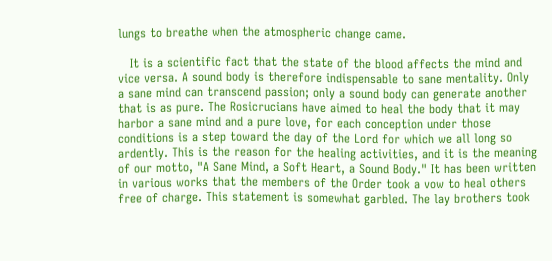lungs to breathe when the atmospheric change came.

   It is a scientific fact that the state of the blood affects the mind and vice versa. A sound body is therefore indispensable to sane mentality. Only a sane mind can transcend passion; only a sound body can generate another that is as pure. The Rosicrucians have aimed to heal the body that it may harbor a sane mind and a pure love, for each conception under those conditions is a step toward the day of the Lord for which we all long so ardently. This is the reason for the healing activities, and it is the meaning of our motto, "A Sane Mind, a Soft Heart, a Sound Body." It has been written in various works that the members of the Order took a vow to heal others free of charge. This statement is somewhat garbled. The lay brothers took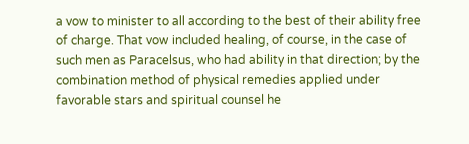a vow to minister to all according to the best of their ability free of charge. That vow included healing, of course, in the case of such men as Paracelsus, who had ability in that direction; by the combination method of physical remedies applied under favorable stars and spiritual counsel he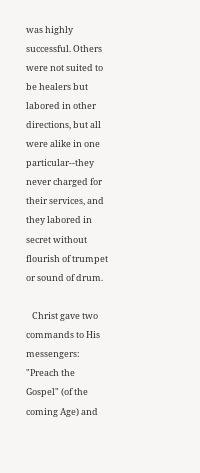was highly successful. Others were not suited to be healers but labored in other directions, but all were alike in one particular--they never charged for their services, and they labored in secret without flourish of trumpet or sound of drum.

   Christ gave two commands to His messengers: "Preach the Gospel" (of the coming Age) and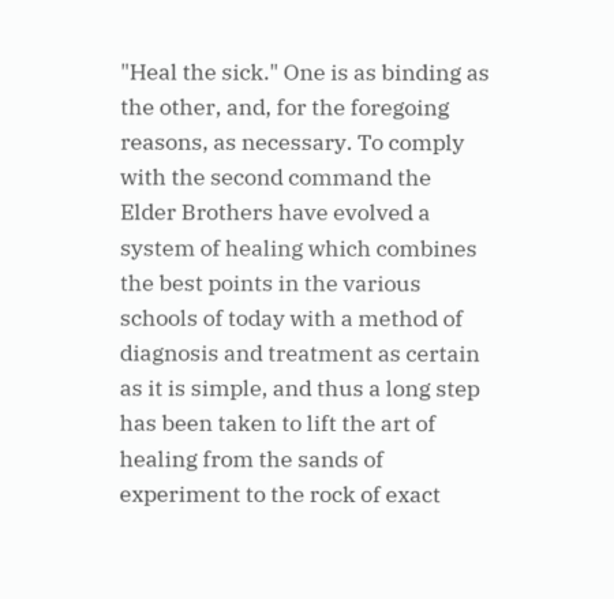"Heal the sick." One is as binding as the other, and, for the foregoing reasons, as necessary. To comply with the second command the Elder Brothers have evolved a system of healing which combines the best points in the various schools of today with a method of diagnosis and treatment as certain as it is simple, and thus a long step has been taken to lift the art of healing from the sands of experiment to the rock of exact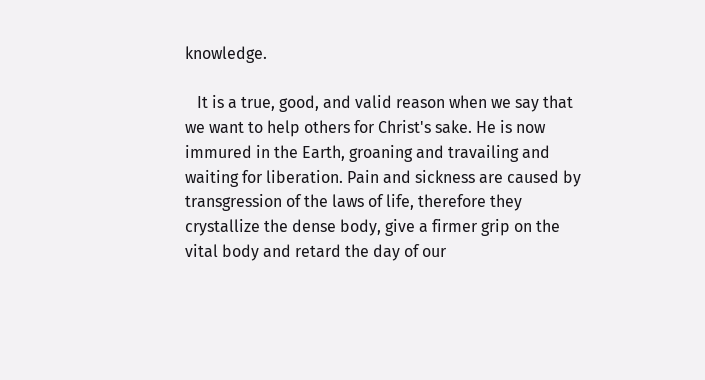knowledge.

   It is a true, good, and valid reason when we say that we want to help others for Christ's sake. He is now immured in the Earth, groaning and travailing and waiting for liberation. Pain and sickness are caused by transgression of the laws of life, therefore they crystallize the dense body, give a firmer grip on the vital body and retard the day of our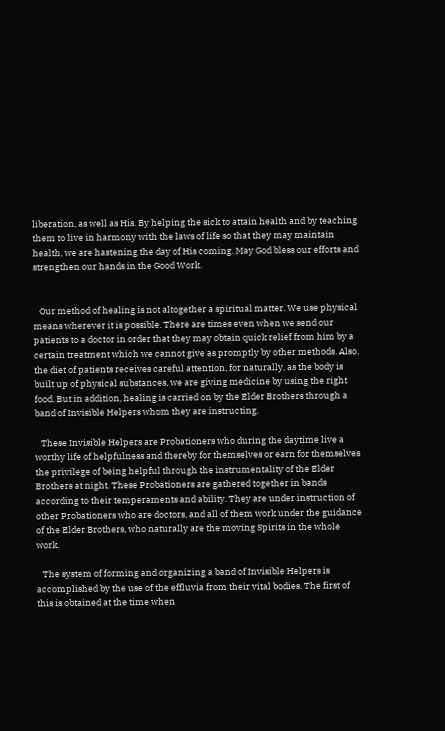liberation, as well as His. By helping the sick to attain health and by teaching them to live in harmony with the laws of life so that they may maintain health, we are hastening the day of His coming. May God bless our efforts and strengthen our hands in the Good Work.


   Our method of healing is not altogether a spiritual matter. We use physical means wherever it is possible. There are times even when we send our patients to a doctor in order that they may obtain quick relief from him by a certain treatment which we cannot give as promptly by other methods. Also, the diet of patients receives careful attention, for naturally, as the body is built up of physical substances, we are giving medicine by using the right food. But in addition, healing is carried on by the Elder Brothers through a band of Invisible Helpers whom they are instructing.

   These Invisible Helpers are Probationers who during the daytime live a worthy life of helpfulness and thereby for themselves or earn for themselves the privilege of being helpful through the instrumentality of the Elder Brothers at night. These Probationers are gathered together in bands according to their temperaments and ability. They are under instruction of other Probationers who are doctors, and all of them work under the guidance of the Elder Brothers, who naturally are the moving Spirits in the whole work.

   The system of forming and organizing a band of Invisible Helpers is accomplished by the use of the effluvia from their vital bodies. The first of this is obtained at the time when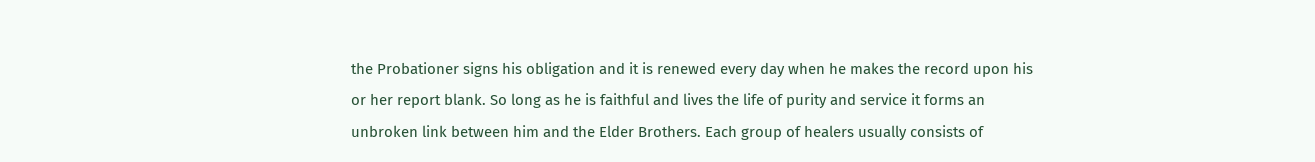the Probationer signs his obligation and it is renewed every day when he makes the record upon his or her report blank. So long as he is faithful and lives the life of purity and service it forms an unbroken link between him and the Elder Brothers. Each group of healers usually consists of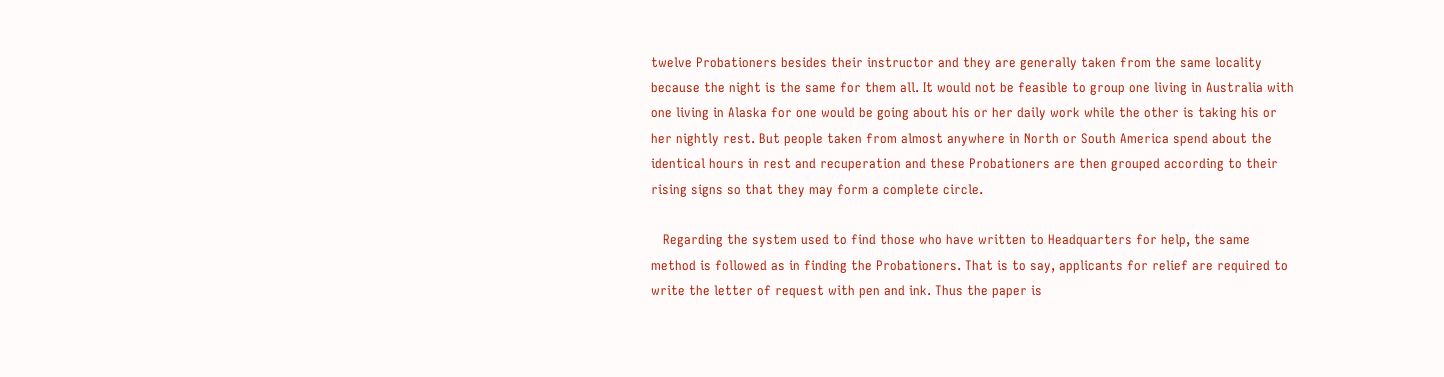twelve Probationers besides their instructor and they are generally taken from the same locality because the night is the same for them all. It would not be feasible to group one living in Australia with one living in Alaska for one would be going about his or her daily work while the other is taking his or her nightly rest. But people taken from almost anywhere in North or South America spend about the identical hours in rest and recuperation and these Probationers are then grouped according to their rising signs so that they may form a complete circle.

   Regarding the system used to find those who have written to Headquarters for help, the same method is followed as in finding the Probationers. That is to say, applicants for relief are required to write the letter of request with pen and ink. Thus the paper is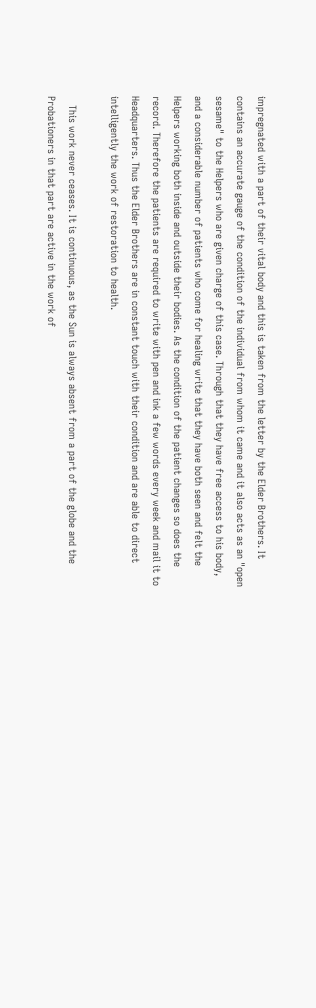impregnated with a part of their vital body and this is taken from the letter by the Elder Brothers. It contains an accurate gauge of the condition of the individual from whom it came and it also acts as an "open sesame" to the Helpers who are given charge of this case. Through that they have free access to his body, and a considerable number of patients who come for healing write that they have both seen and felt the Helpers working both inside and outside their bodies. As the condition of the patient changes so does the record. Therefore the patients are required to write with pen and ink a few words every week and mail it to Headquarters. Thus the Elder Brothers are in constant touch with their condition and are able to direct intelligently the work of restoration to health.

   This work never ceases. It is continuous, as the Sun is always absent from a part of the globe and the Probationers in that part are active in the work of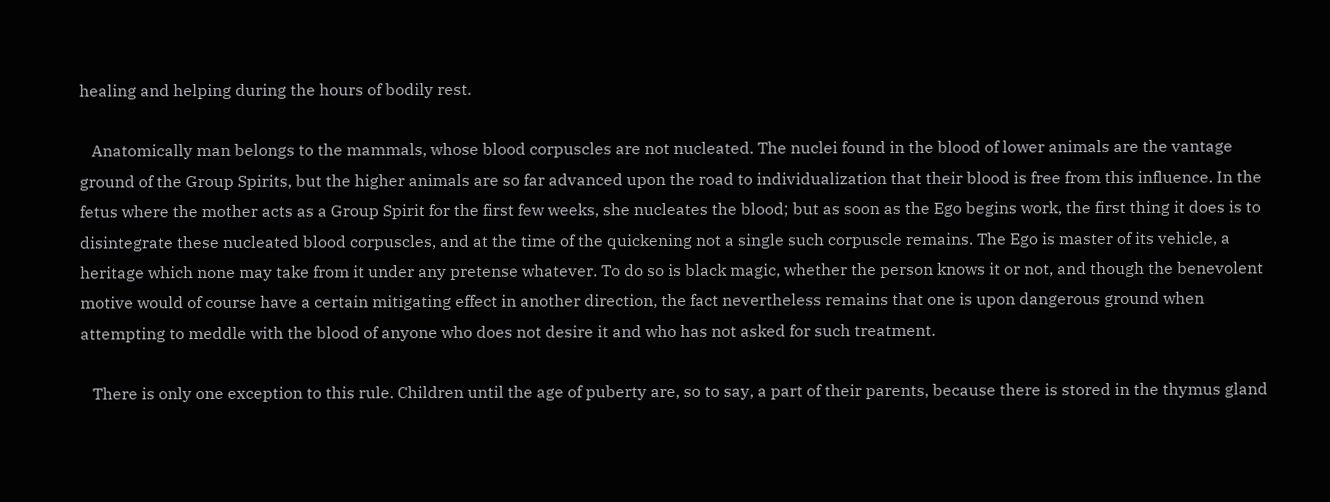healing and helping during the hours of bodily rest.

   Anatomically man belongs to the mammals, whose blood corpuscles are not nucleated. The nuclei found in the blood of lower animals are the vantage ground of the Group Spirits, but the higher animals are so far advanced upon the road to individualization that their blood is free from this influence. In the fetus where the mother acts as a Group Spirit for the first few weeks, she nucleates the blood; but as soon as the Ego begins work, the first thing it does is to disintegrate these nucleated blood corpuscles, and at the time of the quickening not a single such corpuscle remains. The Ego is master of its vehicle, a heritage which none may take from it under any pretense whatever. To do so is black magic, whether the person knows it or not, and though the benevolent motive would of course have a certain mitigating effect in another direction, the fact nevertheless remains that one is upon dangerous ground when attempting to meddle with the blood of anyone who does not desire it and who has not asked for such treatment.

   There is only one exception to this rule. Children until the age of puberty are, so to say, a part of their parents, because there is stored in the thymus gland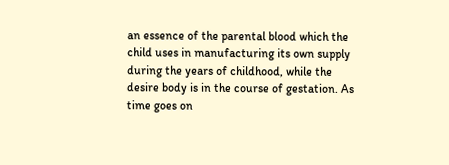an essence of the parental blood which the child uses in manufacturing its own supply during the years of childhood, while the desire body is in the course of gestation. As time goes on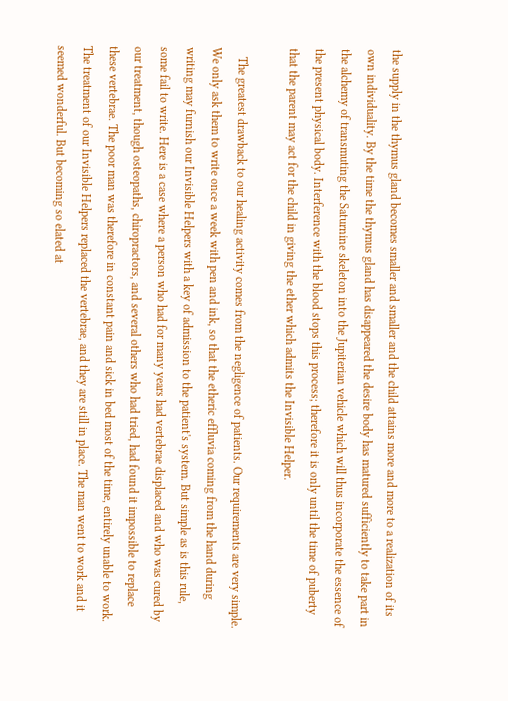the supply in the thymus gland becomes smaller and smaller and the child attains more and more to a realization of its own individuality. By the time the thymus gland has disappeared the desire body has matured sufficiently to take part in the alchemy of transmuting the Saturnine skeleton into the Jupiterian vehicle which will thus incorporate the essence of the present physical body. Interference with the blood stops this process; therefore it is only until the time of puberty that the parent may act for the child in giving the ether which admits the Invisible Helper.

   The greatest drawback to our healing activity comes from the negligence of patients. Our requirements are very simple. We only ask them to write once a week with pen and ink, so that the etheric effluvia coming from the hand during writing may furnish our Invisible Helpers with a key of admission to the patient's system. But simple as is this rule, some fail to write. Here is a case where a person who had for many years had vertebrae displaced and who was cured by our treatment, though osteopaths, chiropractors, and several others who had tried, had found it impossible to replace these vertebrae. The poor man was therefore in constant pain and sick in bed most of the time, entirely unable to work. The treatment of our Invisible Helpers replaced the vertebrae, and they are still in place. The man went to work and it seemed wonderful. But becoming so elated at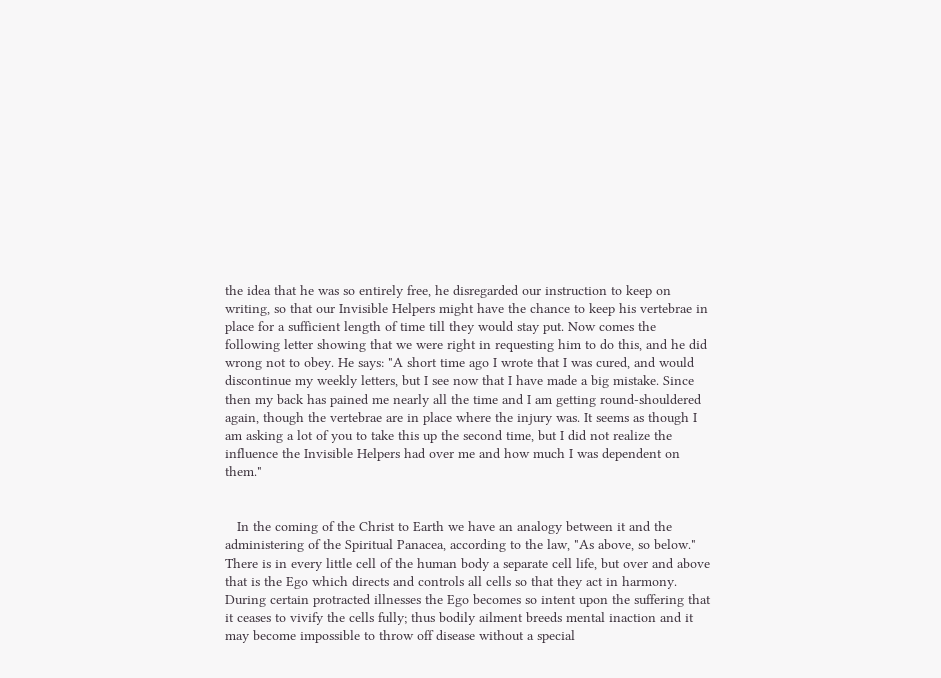the idea that he was so entirely free, he disregarded our instruction to keep on writing, so that our Invisible Helpers might have the chance to keep his vertebrae in place for a sufficient length of time till they would stay put. Now comes the following letter showing that we were right in requesting him to do this, and he did wrong not to obey. He says: "A short time ago I wrote that I was cured, and would discontinue my weekly letters, but I see now that I have made a big mistake. Since then my back has pained me nearly all the time and I am getting round-shouldered again, though the vertebrae are in place where the injury was. It seems as though I am asking a lot of you to take this up the second time, but I did not realize the influence the Invisible Helpers had over me and how much I was dependent on them."


   In the coming of the Christ to Earth we have an analogy between it and the administering of the Spiritual Panacea, according to the law, "As above, so below." There is in every little cell of the human body a separate cell life, but over and above that is the Ego which directs and controls all cells so that they act in harmony. During certain protracted illnesses the Ego becomes so intent upon the suffering that it ceases to vivify the cells fully; thus bodily ailment breeds mental inaction and it may become impossible to throw off disease without a special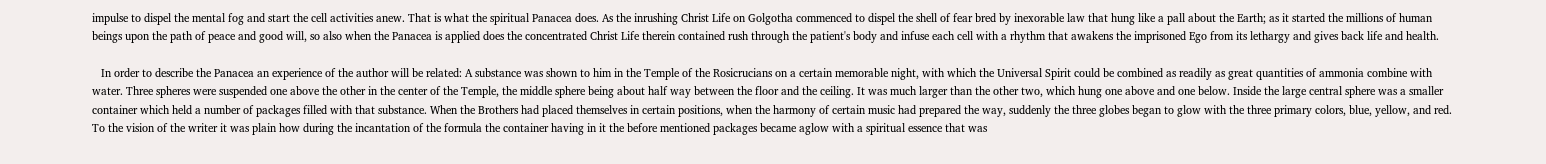impulse to dispel the mental fog and start the cell activities anew. That is what the spiritual Panacea does. As the inrushing Christ Life on Golgotha commenced to dispel the shell of fear bred by inexorable law that hung like a pall about the Earth; as it started the millions of human beings upon the path of peace and good will, so also when the Panacea is applied does the concentrated Christ Life therein contained rush through the patient's body and infuse each cell with a rhythm that awakens the imprisoned Ego from its lethargy and gives back life and health.

   In order to describe the Panacea an experience of the author will be related: A substance was shown to him in the Temple of the Rosicrucians on a certain memorable night, with which the Universal Spirit could be combined as readily as great quantities of ammonia combine with water. Three spheres were suspended one above the other in the center of the Temple, the middle sphere being about half way between the floor and the ceiling. It was much larger than the other two, which hung one above and one below. Inside the large central sphere was a smaller container which held a number of packages filled with that substance. When the Brothers had placed themselves in certain positions, when the harmony of certain music had prepared the way, suddenly the three globes began to glow with the three primary colors, blue, yellow, and red. To the vision of the writer it was plain how during the incantation of the formula the container having in it the before mentioned packages became aglow with a spiritual essence that was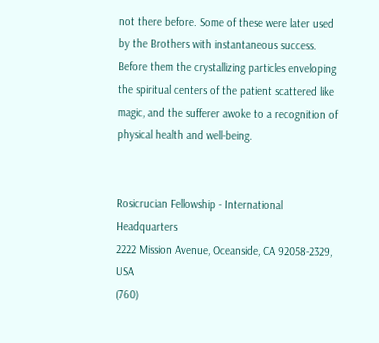not there before. Some of these were later used by the Brothers with instantaneous success. Before them the crystallizing particles enveloping the spiritual centers of the patient scattered like magic, and the sufferer awoke to a recognition of physical health and well-being.


Rosicrucian Fellowship - International Headquarters
2222 Mission Avenue, Oceanside, CA 92058-2329, USA
(760)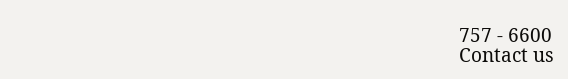757 - 6600
Contact us